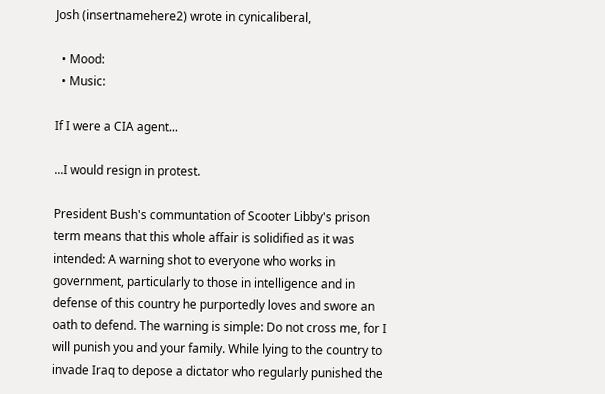Josh (insertnamehere2) wrote in cynicaliberal,

  • Mood:
  • Music:

If I were a CIA agent...

...I would resign in protest.

President Bush's communtation of Scooter Libby's prison term means that this whole affair is solidified as it was intended: A warning shot to everyone who works in government, particularly to those in intelligence and in defense of this country he purportedly loves and swore an oath to defend. The warning is simple: Do not cross me, for I will punish you and your family. While lying to the country to invade Iraq to depose a dictator who regularly punished the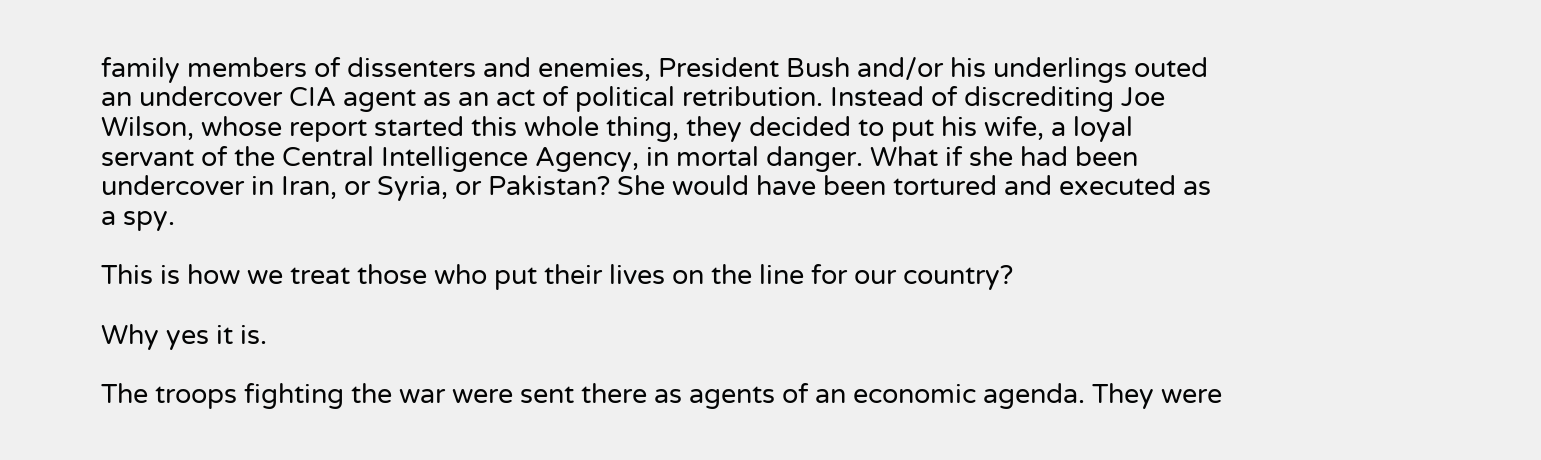family members of dissenters and enemies, President Bush and/or his underlings outed an undercover CIA agent as an act of political retribution. Instead of discrediting Joe Wilson, whose report started this whole thing, they decided to put his wife, a loyal servant of the Central Intelligence Agency, in mortal danger. What if she had been undercover in Iran, or Syria, or Pakistan? She would have been tortured and executed as a spy.

This is how we treat those who put their lives on the line for our country?

Why yes it is.

The troops fighting the war were sent there as agents of an economic agenda. They were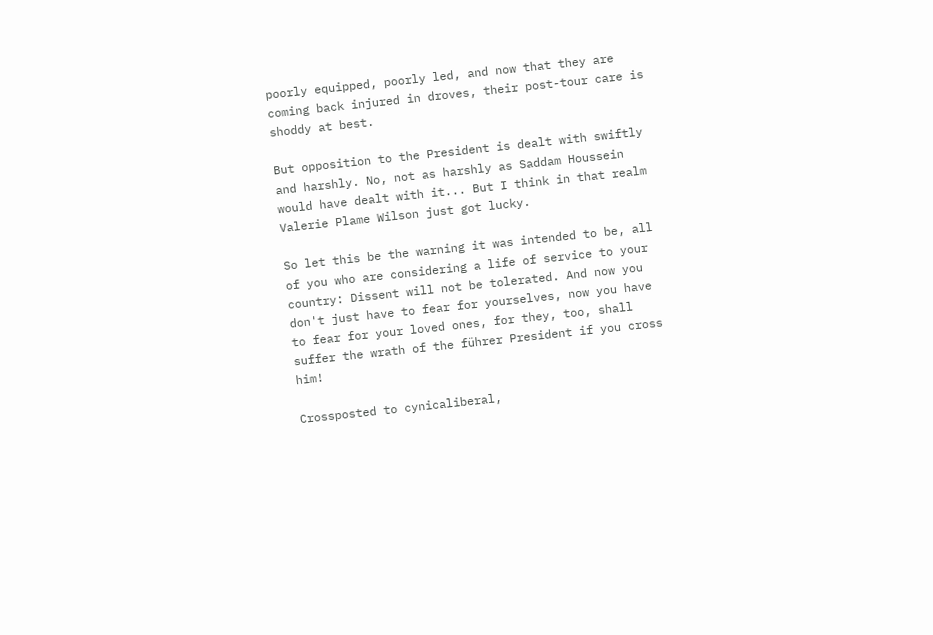poorly equipped, poorly led, and now that they are coming back injured in droves, their post-tour care is shoddy at best.

But opposition to the President is dealt with swiftly and harshly. No, not as harshly as Saddam Houssein would have dealt with it... But I think in that realm Valerie Plame Wilson just got lucky.

So let this be the warning it was intended to be, all of you who are considering a life of service to your country: Dissent will not be tolerated. And now you don't just have to fear for yourselves, now you have to fear for your loved ones, for they, too, shall suffer the wrath of the führer President if you cross him!

Crossposted to cynicaliberal,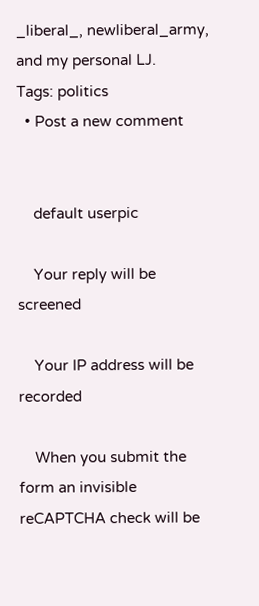_liberal_, newliberal_army, and my personal LJ.
Tags: politics
  • Post a new comment


    default userpic

    Your reply will be screened

    Your IP address will be recorded

    When you submit the form an invisible reCAPTCHA check will be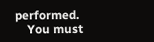performed.
    You must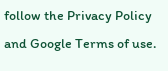follow the Privacy Policy and Google Terms of use.